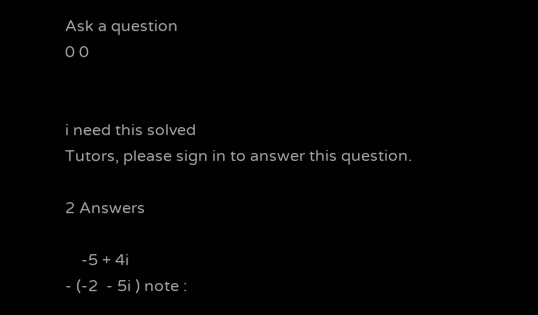Ask a question
0 0


i need this solved
Tutors, please sign in to answer this question.

2 Answers

    -5 + 4i
- (-2  - 5i ) note :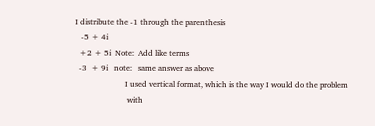I distribute the -1 through the parenthesis
   -5 + 4i
  +2 + 5i  Note:  Add like terms
  -3  + 9i   note:   same answer as above
                         I used vertical format, which is the way I would do the problem
                          with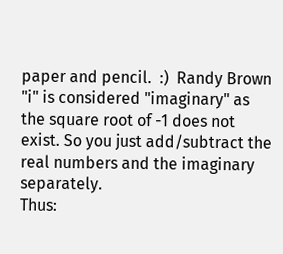paper and pencil.  :)  Randy Brown
"i" is considered "imaginary" as the square root of -1 does not exist. So you just add/subtract the real numbers and the imaginary separately.
Thus: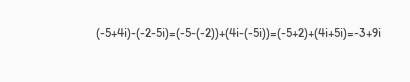(-5+4i)-(-2-5i)=(-5-(-2))+(4i-(-5i))=(-5+2)+(4i+5i)=-3+9i